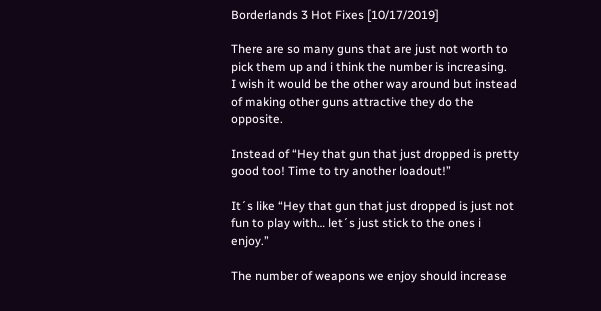Borderlands 3 Hot Fixes [10/17/2019]

There are so many guns that are just not worth to pick them up and i think the number is increasing.
I wish it would be the other way around but instead of making other guns attractive they do the opposite.

Instead of “Hey that gun that just dropped is pretty good too! Time to try another loadout!”

It´s like “Hey that gun that just dropped is just not fun to play with… let´s just stick to the ones i enjoy.”

The number of weapons we enjoy should increase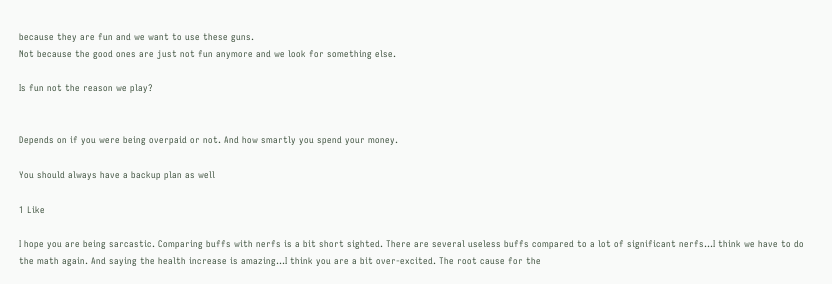because they are fun and we want to use these guns.
Not because the good ones are just not fun anymore and we look for something else.

Is fun not the reason we play?


Depends on if you were being overpaid or not. And how smartly you spend your money.

You should always have a backup plan as well

1 Like

I hope you are being sarcastic. Comparing buffs with nerfs is a bit short sighted. There are several useless buffs compared to a lot of significant nerfs…I think we have to do the math again. And saying the health increase is amazing…I think you are a bit over-excited. The root cause for the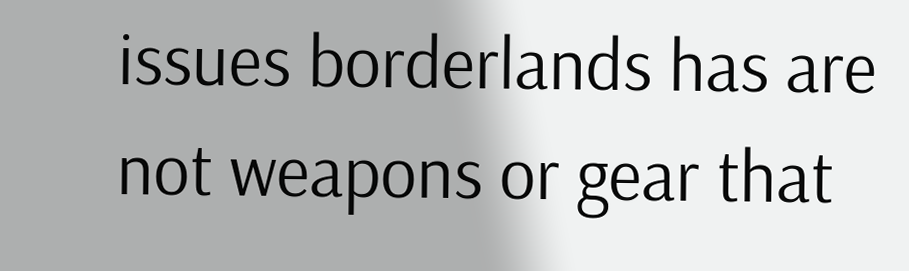issues borderlands has are not weapons or gear that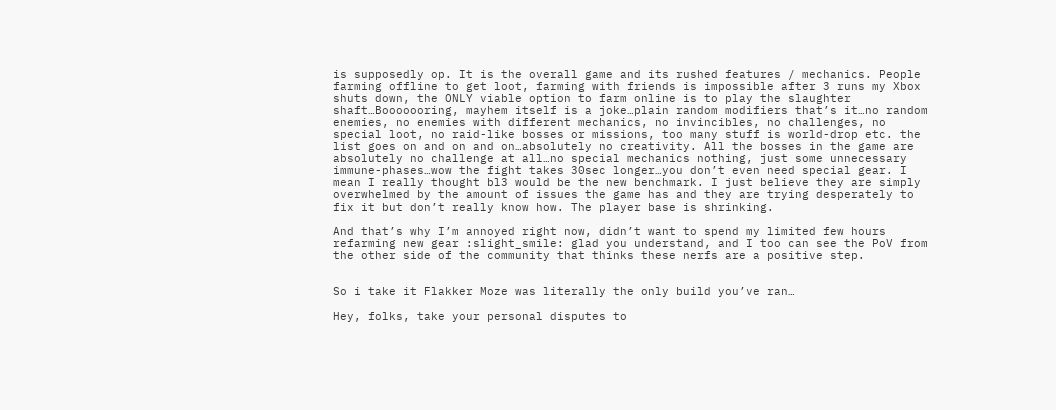is supposedly op. It is the overall game and its rushed features / mechanics. People farming offline to get loot, farming with friends is impossible after 3 runs my Xbox shuts down, the ONLY viable option to farm online is to play the slaughter shaft…Booooooring, mayhem itself is a joke…plain random modifiers that’s it…no random enemies, no enemies with different mechanics, no invincibles, no challenges, no special loot, no raid-like bosses or missions, too many stuff is world-drop etc. the list goes on and on and on…absolutely no creativity. All the bosses in the game are absolutely no challenge at all…no special mechanics nothing, just some unnecessary immune-phases…wow the fight takes 30sec longer…you don’t even need special gear. I mean I really thought bl3 would be the new benchmark. I just believe they are simply overwhelmed by the amount of issues the game has and they are trying desperately to fix it but don’t really know how. The player base is shrinking.

And that’s why I’m annoyed right now, didn’t want to spend my limited few hours refarming new gear :slight_smile: glad you understand, and I too can see the PoV from the other side of the community that thinks these nerfs are a positive step.


So i take it Flakker Moze was literally the only build you’ve ran…

Hey, folks, take your personal disputes to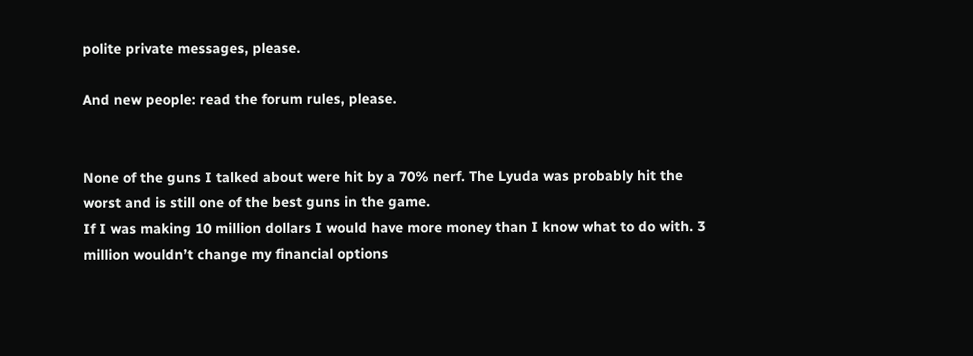polite private messages, please.

And new people: read the forum rules, please.


None of the guns I talked about were hit by a 70% nerf. The Lyuda was probably hit the worst and is still one of the best guns in the game.
If I was making 10 million dollars I would have more money than I know what to do with. 3 million wouldn’t change my financial options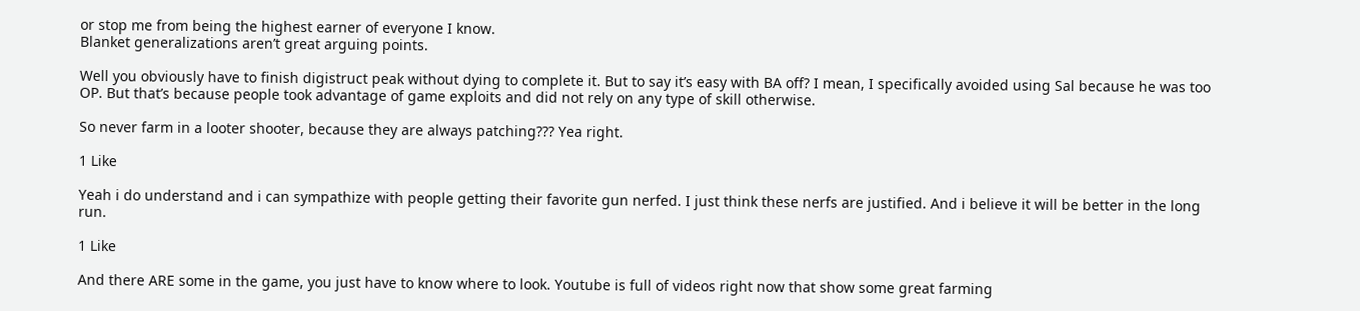or stop me from being the highest earner of everyone I know.
Blanket generalizations aren’t great arguing points.

Well you obviously have to finish digistruct peak without dying to complete it. But to say it’s easy with BA off? I mean, I specifically avoided using Sal because he was too OP. But that’s because people took advantage of game exploits and did not rely on any type of skill otherwise.

So never farm in a looter shooter, because they are always patching??? Yea right.

1 Like

Yeah i do understand and i can sympathize with people getting their favorite gun nerfed. I just think these nerfs are justified. And i believe it will be better in the long run.

1 Like

And there ARE some in the game, you just have to know where to look. Youtube is full of videos right now that show some great farming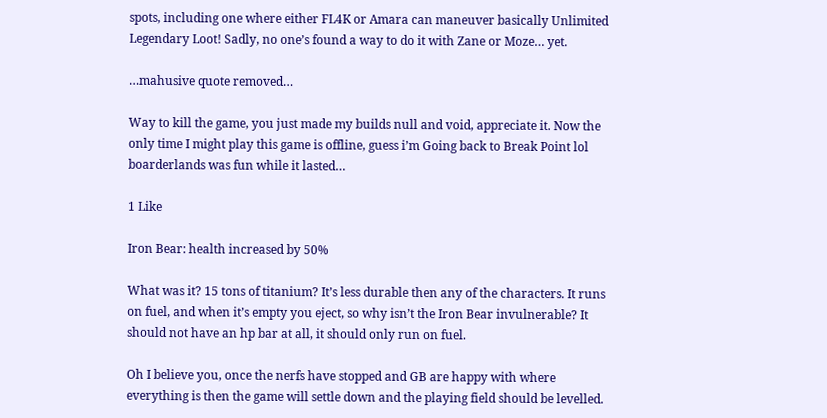spots, including one where either FL4K or Amara can maneuver basically Unlimited Legendary Loot! Sadly, no one’s found a way to do it with Zane or Moze… yet.

…mahusive quote removed…

Way to kill the game, you just made my builds null and void, appreciate it. Now the only time I might play this game is offline, guess i’m Going back to Break Point lol boarderlands was fun while it lasted…

1 Like

Iron Bear: health increased by 50%

What was it? 15 tons of titanium? It’s less durable then any of the characters. It runs on fuel, and when it’s empty you eject, so why isn’t the Iron Bear invulnerable? It should not have an hp bar at all, it should only run on fuel.

Oh I believe you, once the nerfs have stopped and GB are happy with where everything is then the game will settle down and the playing field should be levelled.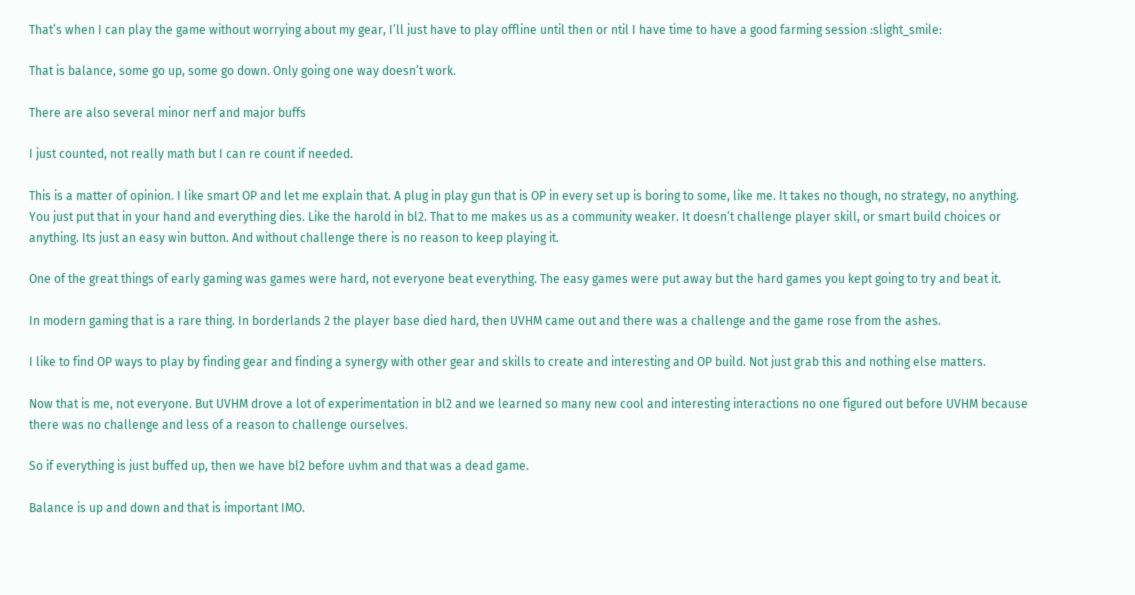That’s when I can play the game without worrying about my gear, I’ll just have to play offline until then or ntil I have time to have a good farming session :slight_smile:

That is balance, some go up, some go down. Only going one way doesn’t work.

There are also several minor nerf and major buffs

I just counted, not really math but I can re count if needed.

This is a matter of opinion. I like smart OP and let me explain that. A plug in play gun that is OP in every set up is boring to some, like me. It takes no though, no strategy, no anything. You just put that in your hand and everything dies. Like the harold in bl2. That to me makes us as a community weaker. It doesn’t challenge player skill, or smart build choices or anything. Its just an easy win button. And without challenge there is no reason to keep playing it.

One of the great things of early gaming was games were hard, not everyone beat everything. The easy games were put away but the hard games you kept going to try and beat it.

In modern gaming that is a rare thing. In borderlands 2 the player base died hard, then UVHM came out and there was a challenge and the game rose from the ashes.

I like to find OP ways to play by finding gear and finding a synergy with other gear and skills to create and interesting and OP build. Not just grab this and nothing else matters.

Now that is me, not everyone. But UVHM drove a lot of experimentation in bl2 and we learned so many new cool and interesting interactions no one figured out before UVHM because there was no challenge and less of a reason to challenge ourselves.

So if everything is just buffed up, then we have bl2 before uvhm and that was a dead game.

Balance is up and down and that is important IMO.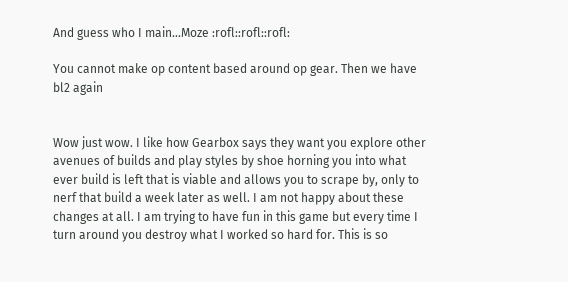And guess who I main…Moze :rofl::rofl::rofl:

You cannot make op content based around op gear. Then we have bl2 again


Wow just wow. I like how Gearbox says they want you explore other avenues of builds and play styles by shoe horning you into what ever build is left that is viable and allows you to scrape by, only to nerf that build a week later as well. I am not happy about these changes at all. I am trying to have fun in this game but every time I turn around you destroy what I worked so hard for. This is so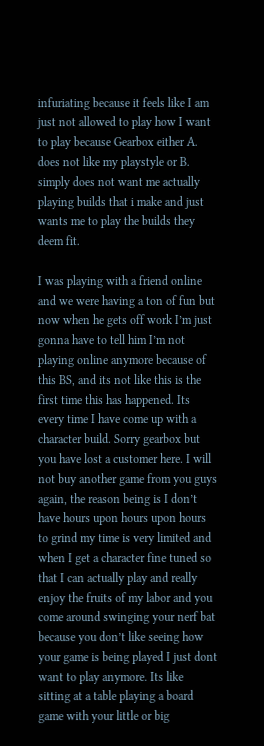infuriating because it feels like I am just not allowed to play how I want to play because Gearbox either A. does not like my playstyle or B. simply does not want me actually playing builds that i make and just wants me to play the builds they deem fit.

I was playing with a friend online and we were having a ton of fun but now when he gets off work I’m just gonna have to tell him I’m not playing online anymore because of this BS, and its not like this is the first time this has happened. Its every time I have come up with a character build. Sorry gearbox but you have lost a customer here. I will not buy another game from you guys again, the reason being is I don’t have hours upon hours upon hours to grind my time is very limited and when I get a character fine tuned so that I can actually play and really enjoy the fruits of my labor and you come around swinging your nerf bat because you don’t like seeing how your game is being played I just dont want to play anymore. Its like sitting at a table playing a board game with your little or big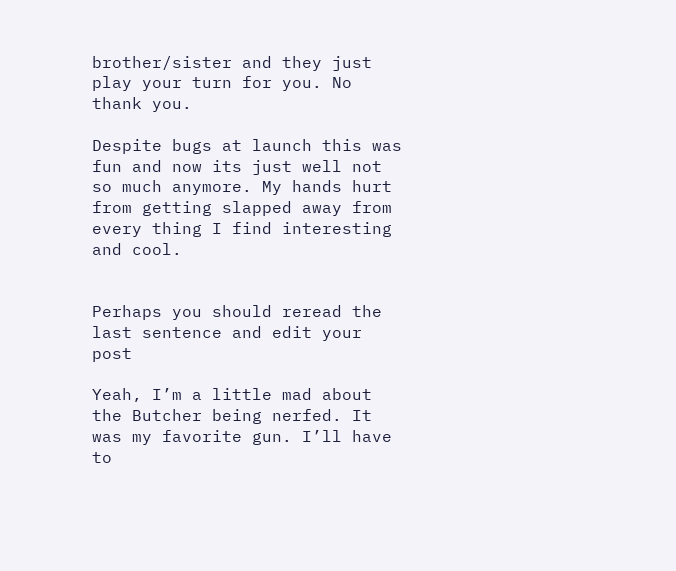brother/sister and they just play your turn for you. No thank you.

Despite bugs at launch this was fun and now its just well not so much anymore. My hands hurt from getting slapped away from every thing I find interesting and cool.


Perhaps you should reread the last sentence and edit your post

Yeah, I’m a little mad about the Butcher being nerfed. It was my favorite gun. I’ll have to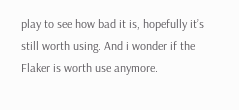play to see how bad it is, hopefully it’s still worth using. And i wonder if the Flaker is worth use anymore.